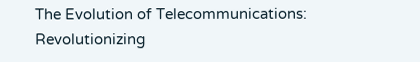The Evolution of Telecommunications: Revolutionizing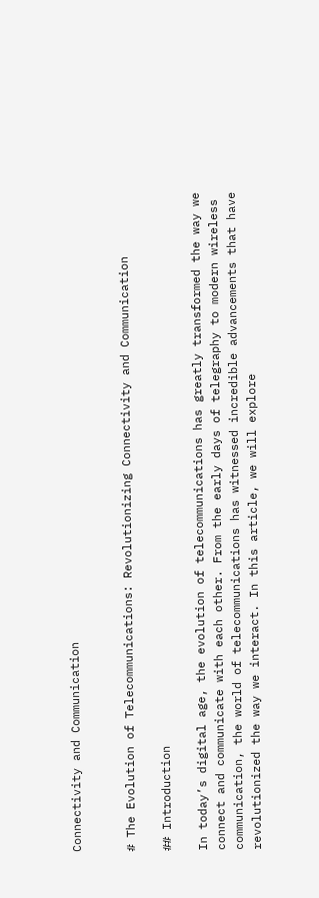Connectivity and Communication


# The Evolution of Telecommunications: Revolutionizing Connectivity and Communication

## Introduction

In today’s digital age, the evolution of telecommunications has greatly transformed the way we connect and communicate with each other. From the early days of telegraphy to modern wireless communication, the world of telecommunications has witnessed incredible advancements that have revolutionized the way we interact. In this article, we will explore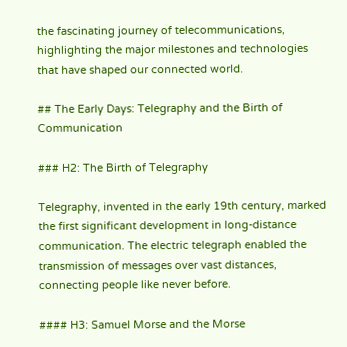the fascinating journey of telecommunications, highlighting the major milestones and technologies that have shaped our connected world.

## The Early Days: Telegraphy and the Birth of Communication

### H2: The Birth of Telegraphy

Telegraphy, invented in the early 19th century, marked the first significant development in long-distance communication. The electric telegraph enabled the transmission of messages over vast distances, connecting people like never before.

#### H3: Samuel Morse and the Morse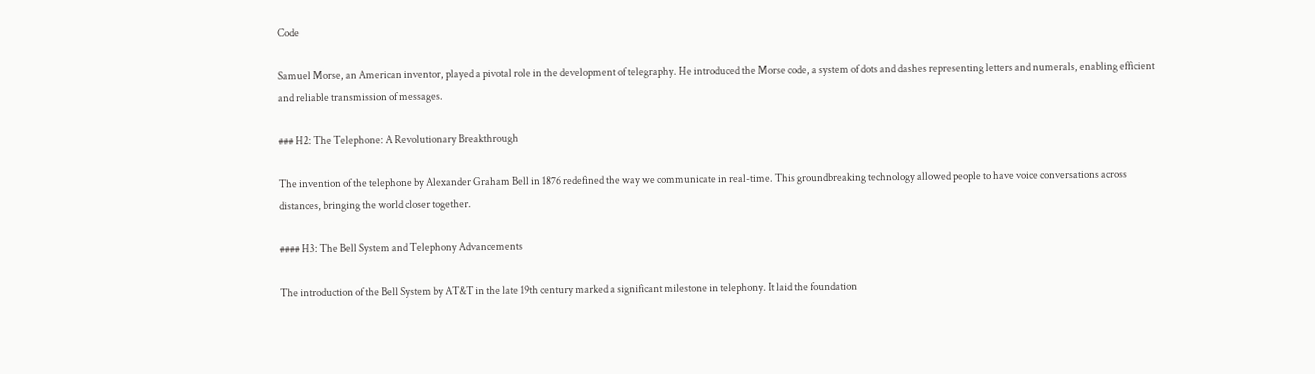Code

Samuel Morse, an American inventor, played a pivotal role in the development of telegraphy. He introduced the Morse code, a system of dots and dashes representing letters and numerals, enabling efficient and reliable transmission of messages.

### H2: The Telephone: A Revolutionary Breakthrough

The invention of the telephone by Alexander Graham Bell in 1876 redefined the way we communicate in real-time. This groundbreaking technology allowed people to have voice conversations across distances, bringing the world closer together.

#### H3: The Bell System and Telephony Advancements

The introduction of the Bell System by AT&T in the late 19th century marked a significant milestone in telephony. It laid the foundation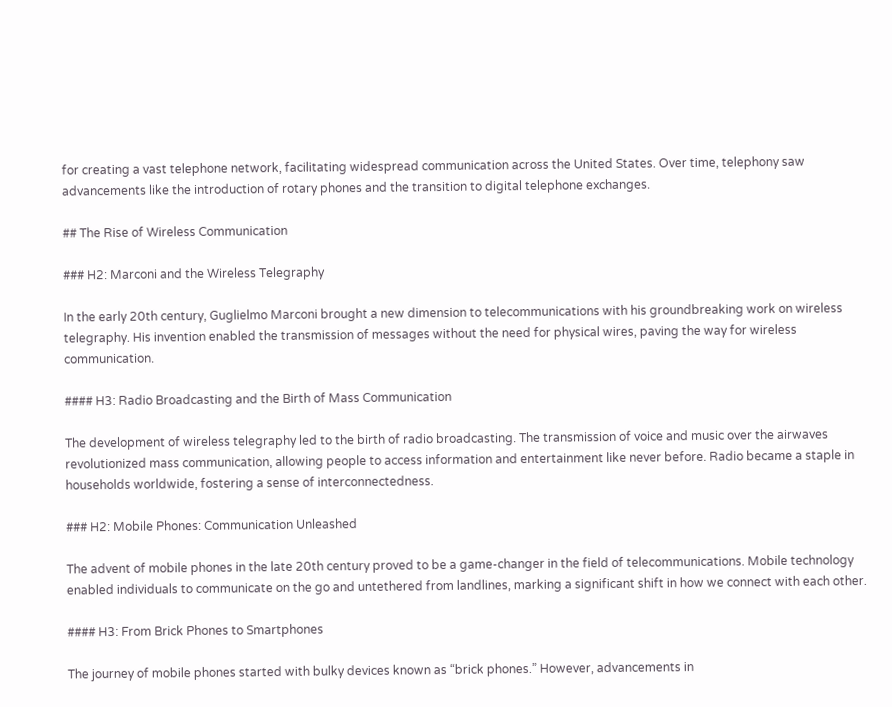for creating a vast telephone network, facilitating widespread communication across the United States. Over time, telephony saw advancements like the introduction of rotary phones and the transition to digital telephone exchanges.

## The Rise of Wireless Communication

### H2: Marconi and the Wireless Telegraphy

In the early 20th century, Guglielmo Marconi brought a new dimension to telecommunications with his groundbreaking work on wireless telegraphy. His invention enabled the transmission of messages without the need for physical wires, paving the way for wireless communication.

#### H3: Radio Broadcasting and the Birth of Mass Communication

The development of wireless telegraphy led to the birth of radio broadcasting. The transmission of voice and music over the airwaves revolutionized mass communication, allowing people to access information and entertainment like never before. Radio became a staple in households worldwide, fostering a sense of interconnectedness.

### H2: Mobile Phones: Communication Unleashed

The advent of mobile phones in the late 20th century proved to be a game-changer in the field of telecommunications. Mobile technology enabled individuals to communicate on the go and untethered from landlines, marking a significant shift in how we connect with each other.

#### H3: From Brick Phones to Smartphones

The journey of mobile phones started with bulky devices known as “brick phones.” However, advancements in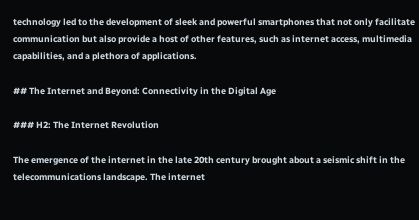technology led to the development of sleek and powerful smartphones that not only facilitate communication but also provide a host of other features, such as internet access, multimedia capabilities, and a plethora of applications.

## The Internet and Beyond: Connectivity in the Digital Age

### H2: The Internet Revolution

The emergence of the internet in the late 20th century brought about a seismic shift in the telecommunications landscape. The internet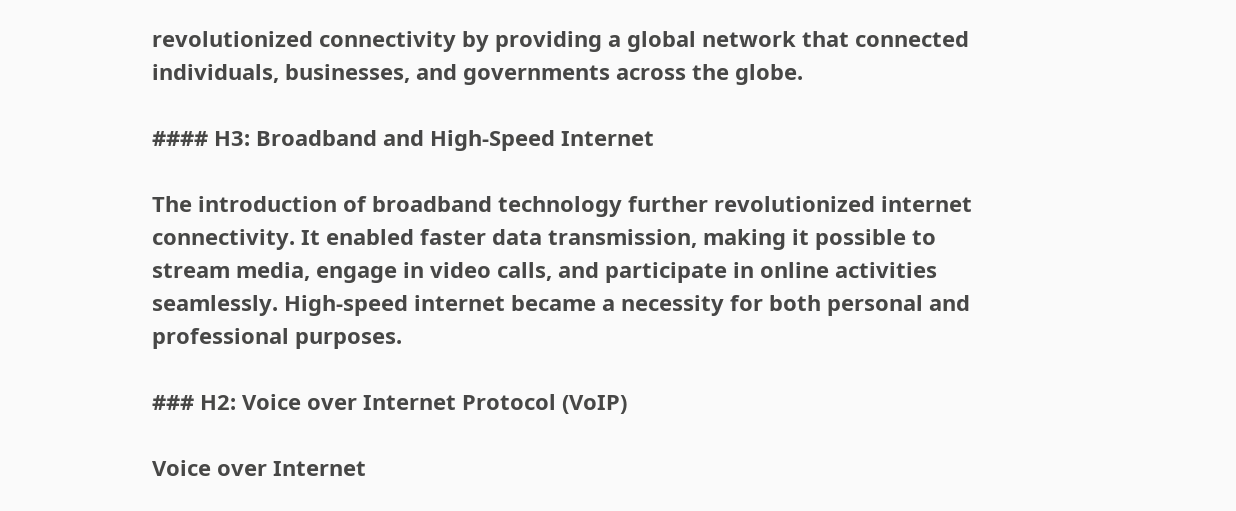revolutionized connectivity by providing a global network that connected individuals, businesses, and governments across the globe.

#### H3: Broadband and High-Speed Internet

The introduction of broadband technology further revolutionized internet connectivity. It enabled faster data transmission, making it possible to stream media, engage in video calls, and participate in online activities seamlessly. High-speed internet became a necessity for both personal and professional purposes.

### H2: Voice over Internet Protocol (VoIP)

Voice over Internet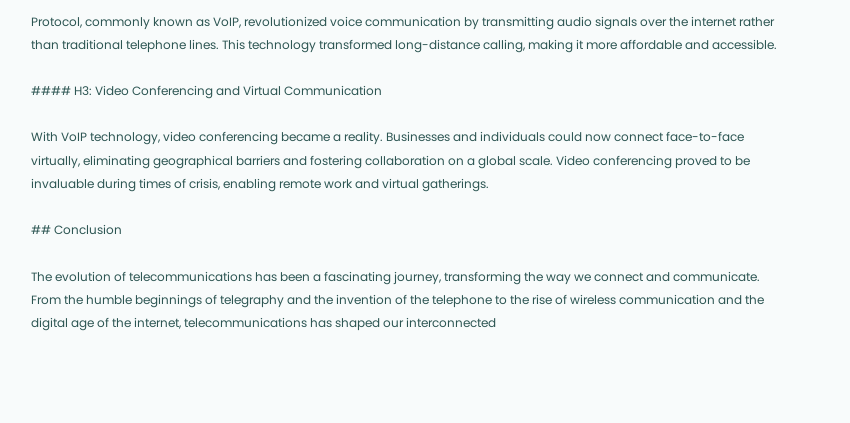Protocol, commonly known as VoIP, revolutionized voice communication by transmitting audio signals over the internet rather than traditional telephone lines. This technology transformed long-distance calling, making it more affordable and accessible.

#### H3: Video Conferencing and Virtual Communication

With VoIP technology, video conferencing became a reality. Businesses and individuals could now connect face-to-face virtually, eliminating geographical barriers and fostering collaboration on a global scale. Video conferencing proved to be invaluable during times of crisis, enabling remote work and virtual gatherings.

## Conclusion

The evolution of telecommunications has been a fascinating journey, transforming the way we connect and communicate. From the humble beginnings of telegraphy and the invention of the telephone to the rise of wireless communication and the digital age of the internet, telecommunications has shaped our interconnected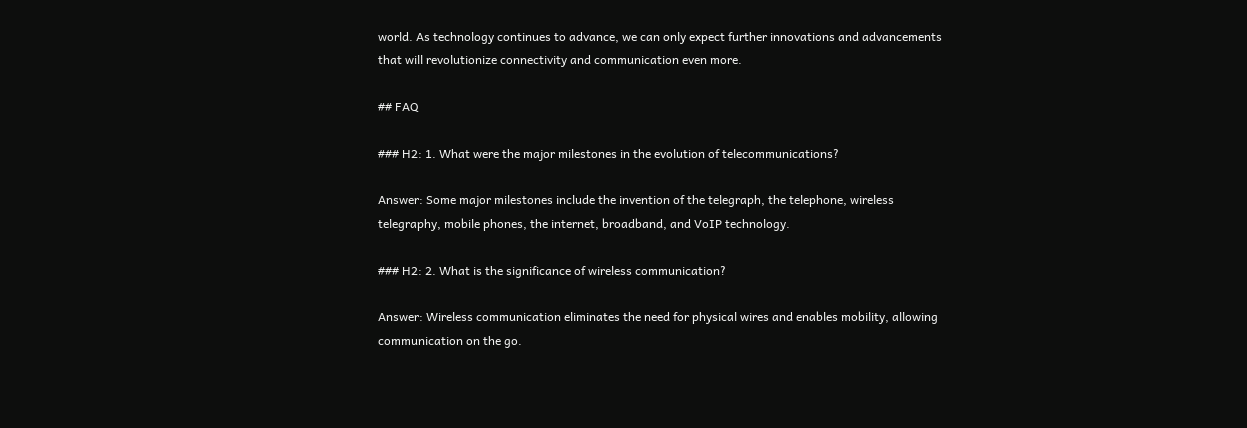world. As technology continues to advance, we can only expect further innovations and advancements that will revolutionize connectivity and communication even more.

## FAQ

### H2: 1. What were the major milestones in the evolution of telecommunications?

Answer: Some major milestones include the invention of the telegraph, the telephone, wireless telegraphy, mobile phones, the internet, broadband, and VoIP technology.

### H2: 2. What is the significance of wireless communication?

Answer: Wireless communication eliminates the need for physical wires and enables mobility, allowing communication on the go.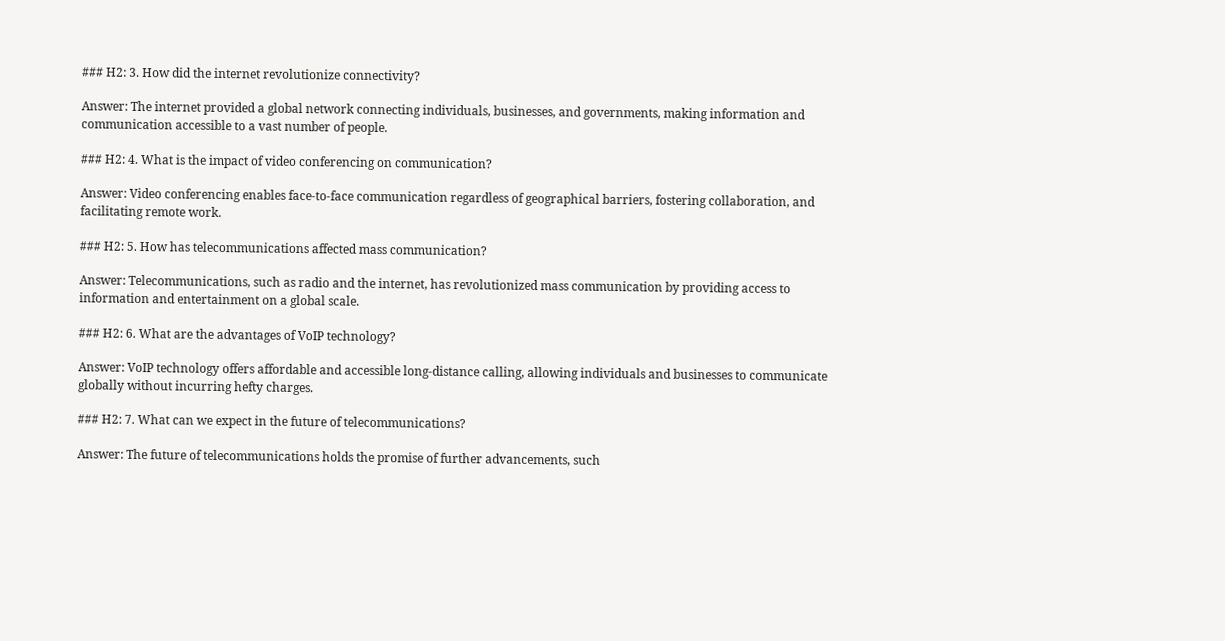### H2: 3. How did the internet revolutionize connectivity?

Answer: The internet provided a global network connecting individuals, businesses, and governments, making information and communication accessible to a vast number of people.

### H2: 4. What is the impact of video conferencing on communication?

Answer: Video conferencing enables face-to-face communication regardless of geographical barriers, fostering collaboration, and facilitating remote work.

### H2: 5. How has telecommunications affected mass communication?

Answer: Telecommunications, such as radio and the internet, has revolutionized mass communication by providing access to information and entertainment on a global scale.

### H2: 6. What are the advantages of VoIP technology?

Answer: VoIP technology offers affordable and accessible long-distance calling, allowing individuals and businesses to communicate globally without incurring hefty charges.

### H2: 7. What can we expect in the future of telecommunications?

Answer: The future of telecommunications holds the promise of further advancements, such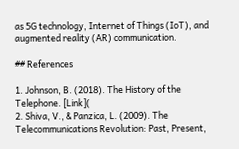as 5G technology, Internet of Things (IoT), and augmented reality (AR) communication.

## References

1. Johnson, B. (2018). The History of the Telephone. [Link](
2. Shiva, V., & Panzica, L. (2009). The Telecommunications Revolution: Past, Present,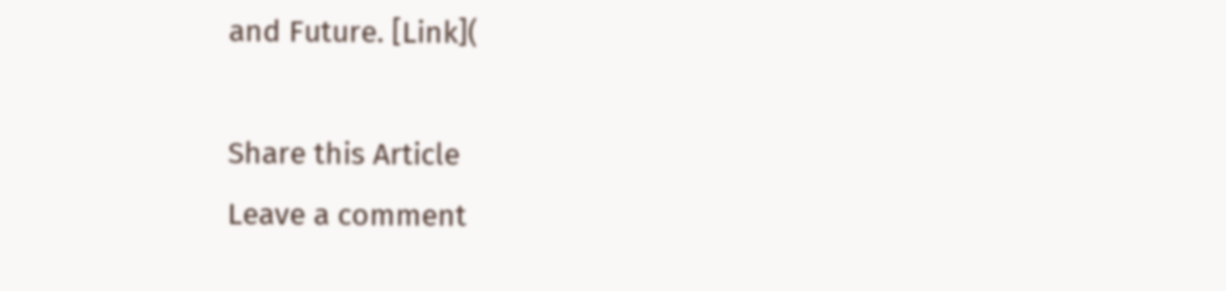and Future. [Link](

Share this Article
Leave a comment